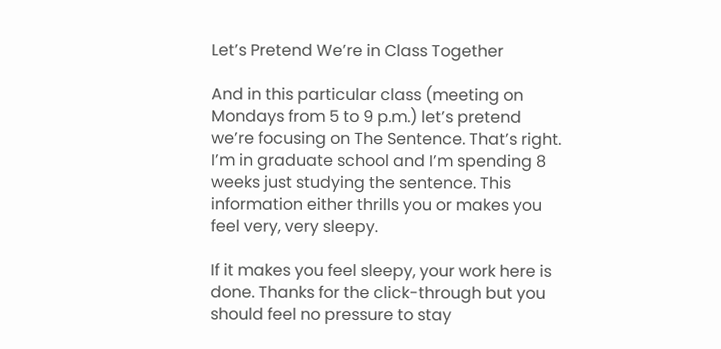Let’s Pretend We’re in Class Together

And in this particular class (meeting on Mondays from 5 to 9 p.m.) let’s pretend we’re focusing on The Sentence. That’s right. I’m in graduate school and I’m spending 8 weeks just studying the sentence. This information either thrills you or makes you feel very, very sleepy.

If it makes you feel sleepy, your work here is done. Thanks for the click-through but you should feel no pressure to stay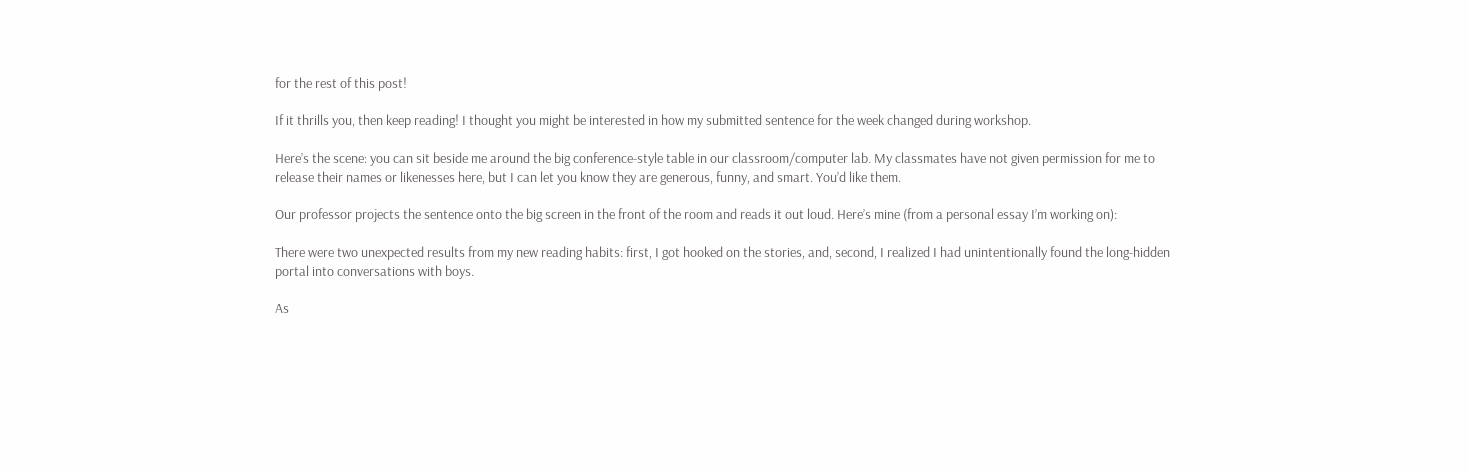for the rest of this post!

If it thrills you, then keep reading! I thought you might be interested in how my submitted sentence for the week changed during workshop.

Here’s the scene: you can sit beside me around the big conference-style table in our classroom/computer lab. My classmates have not given permission for me to release their names or likenesses here, but I can let you know they are generous, funny, and smart. You’d like them.

Our professor projects the sentence onto the big screen in the front of the room and reads it out loud. Here’s mine (from a personal essay I’m working on):

There were two unexpected results from my new reading habits: first, I got hooked on the stories, and, second, I realized I had unintentionally found the long-hidden portal into conversations with boys.

As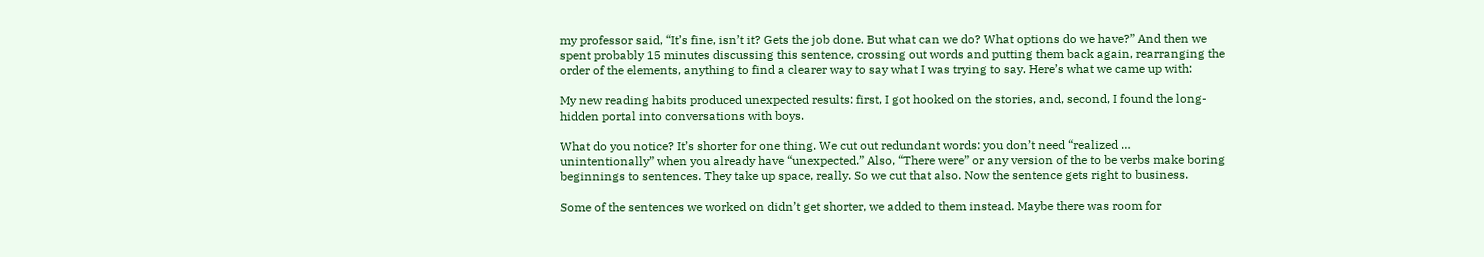my professor said, “It’s fine, isn’t it? Gets the job done. But what can we do? What options do we have?” And then we spent probably 15 minutes discussing this sentence, crossing out words and putting them back again, rearranging the order of the elements, anything to find a clearer way to say what I was trying to say. Here’s what we came up with:

My new reading habits produced unexpected results: first, I got hooked on the stories, and, second, I found the long-hidden portal into conversations with boys.

What do you notice? It’s shorter for one thing. We cut out redundant words: you don’t need “realized … unintentionally” when you already have “unexpected.” Also, “There were” or any version of the to be verbs make boring beginnings to sentences. They take up space, really. So we cut that also. Now the sentence gets right to business.

Some of the sentences we worked on didn’t get shorter, we added to them instead. Maybe there was room for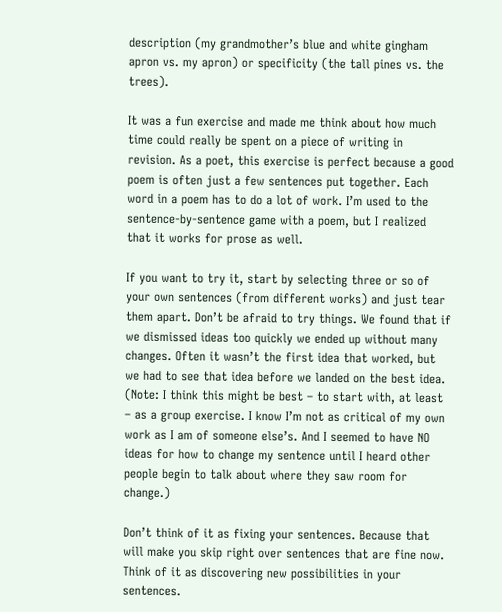description (my grandmother’s blue and white gingham apron vs. my apron) or specificity (the tall pines vs. the trees).

It was a fun exercise and made me think about how much time could really be spent on a piece of writing in revision. As a poet, this exercise is perfect because a good poem is often just a few sentences put together. Each word in a poem has to do a lot of work. I’m used to the sentence-by-sentence game with a poem, but I realized that it works for prose as well.

If you want to try it, start by selecting three or so of your own sentences (from different works) and just tear them apart. Don’t be afraid to try things. We found that if we dismissed ideas too quickly we ended up without many changes. Often it wasn’t the first idea that worked, but we had to see that idea before we landed on the best idea. (Note: I think this might be best – to start with, at least – as a group exercise. I know I’m not as critical of my own work as I am of someone else’s. And I seemed to have NO ideas for how to change my sentence until I heard other people begin to talk about where they saw room for change.)

Don’t think of it as fixing your sentences. Because that will make you skip right over sentences that are fine now. Think of it as discovering new possibilities in your sentences.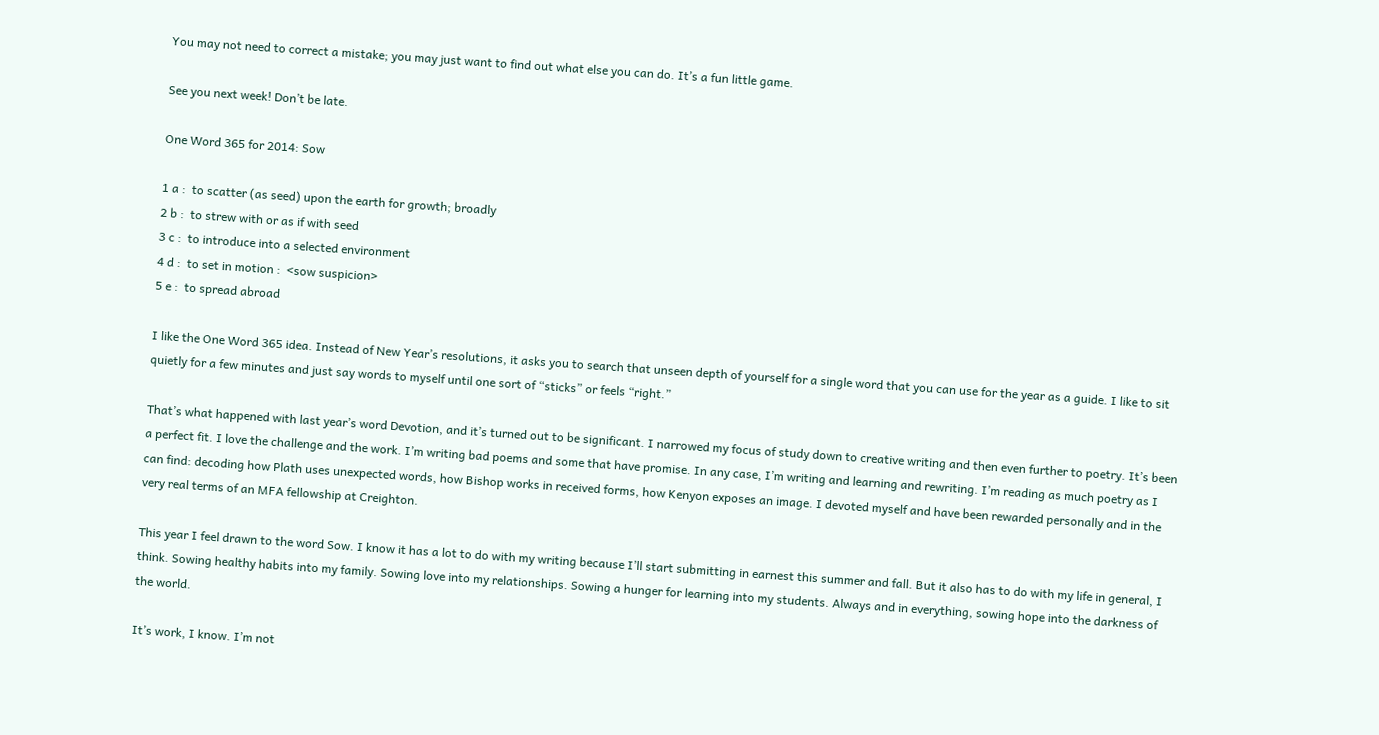You may not need to correct a mistake; you may just want to find out what else you can do. It’s a fun little game.

See you next week! Don’t be late.

One Word 365 for 2014: Sow

1 a :  to scatter (as seed) upon the earth for growth; broadly
2 b :  to strew with or as if with seed
3 c :  to introduce into a selected environment
4 d :  to set in motion :  <sow suspicion>
5 e :  to spread abroad

I like the One Word 365 idea. Instead of New Year’s resolutions, it asks you to search that unseen depth of yourself for a single word that you can use for the year as a guide. I like to sit quietly for a few minutes and just say words to myself until one sort of “sticks” or feels “right.”

That’s what happened with last year’s word Devotion, and it’s turned out to be significant. I narrowed my focus of study down to creative writing and then even further to poetry. It’s been a perfect fit. I love the challenge and the work. I’m writing bad poems and some that have promise. In any case, I’m writing and learning and rewriting. I’m reading as much poetry as I can find: decoding how Plath uses unexpected words, how Bishop works in received forms, how Kenyon exposes an image. I devoted myself and have been rewarded personally and in the very real terms of an MFA fellowship at Creighton.

This year I feel drawn to the word Sow. I know it has a lot to do with my writing because I’ll start submitting in earnest this summer and fall. But it also has to do with my life in general, I think. Sowing healthy habits into my family. Sowing love into my relationships. Sowing a hunger for learning into my students. Always and in everything, sowing hope into the darkness of the world.

It’s work, I know. I’m not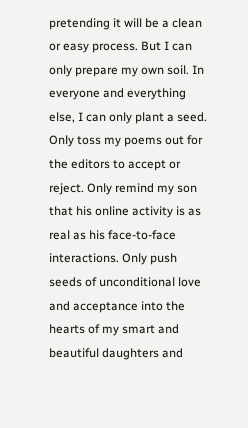pretending it will be a clean or easy process. But I can only prepare my own soil. In everyone and everything else, I can only plant a seed. Only toss my poems out for the editors to accept or reject. Only remind my son that his online activity is as real as his face-to-face interactions. Only push seeds of unconditional love and acceptance into the hearts of my smart and beautiful daughters and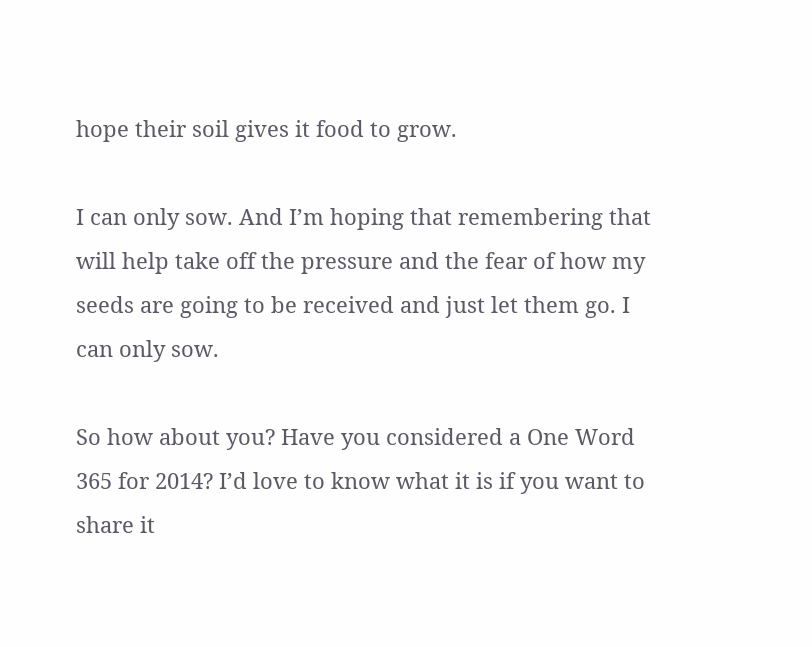hope their soil gives it food to grow.

I can only sow. And I’m hoping that remembering that will help take off the pressure and the fear of how my seeds are going to be received and just let them go. I can only sow.

So how about you? Have you considered a One Word 365 for 2014? I’d love to know what it is if you want to share it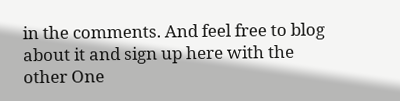in the comments. And feel free to blog about it and sign up here with the other One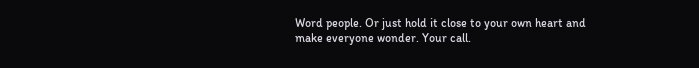Word people. Or just hold it close to your own heart and make everyone wonder. Your call.